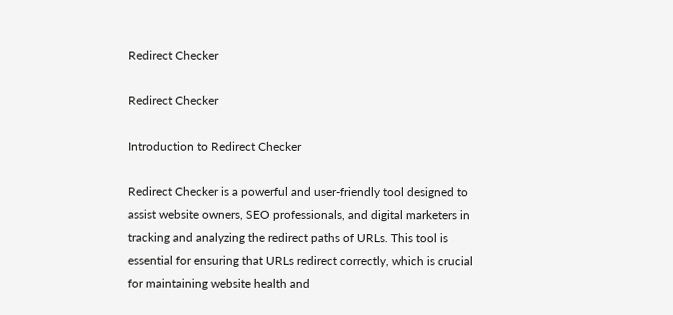Redirect Checker

Redirect Checker

Introduction to Redirect Checker

Redirect Checker is a powerful and user-friendly tool designed to assist website owners, SEO professionals, and digital marketers in tracking and analyzing the redirect paths of URLs. This tool is essential for ensuring that URLs redirect correctly, which is crucial for maintaining website health and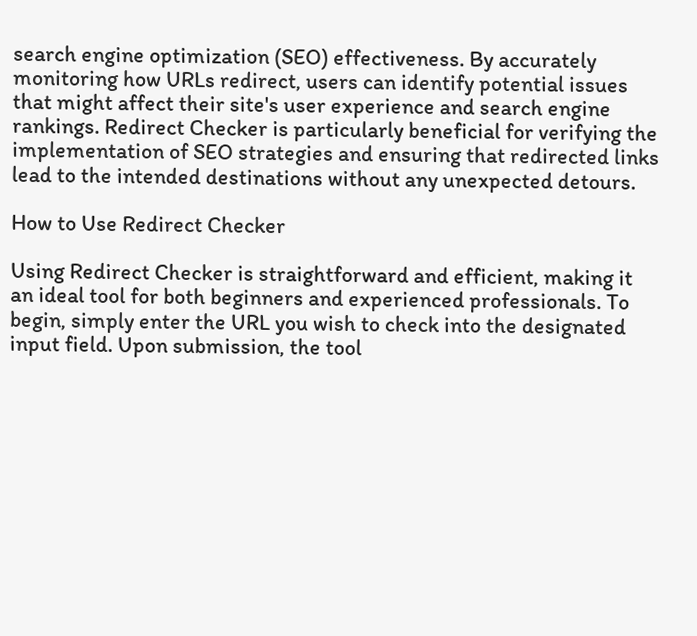search engine optimization (SEO) effectiveness. By accurately monitoring how URLs redirect, users can identify potential issues that might affect their site's user experience and search engine rankings. Redirect Checker is particularly beneficial for verifying the implementation of SEO strategies and ensuring that redirected links lead to the intended destinations without any unexpected detours.

How to Use Redirect Checker

Using Redirect Checker is straightforward and efficient, making it an ideal tool for both beginners and experienced professionals. To begin, simply enter the URL you wish to check into the designated input field. Upon submission, the tool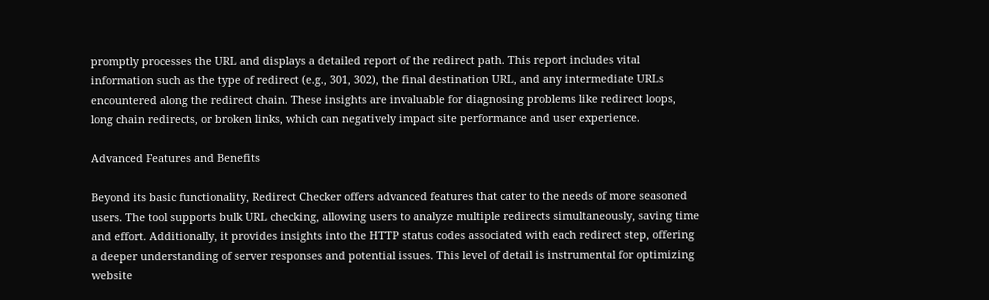promptly processes the URL and displays a detailed report of the redirect path. This report includes vital information such as the type of redirect (e.g., 301, 302), the final destination URL, and any intermediate URLs encountered along the redirect chain. These insights are invaluable for diagnosing problems like redirect loops, long chain redirects, or broken links, which can negatively impact site performance and user experience.

Advanced Features and Benefits

Beyond its basic functionality, Redirect Checker offers advanced features that cater to the needs of more seasoned users. The tool supports bulk URL checking, allowing users to analyze multiple redirects simultaneously, saving time and effort. Additionally, it provides insights into the HTTP status codes associated with each redirect step, offering a deeper understanding of server responses and potential issues. This level of detail is instrumental for optimizing website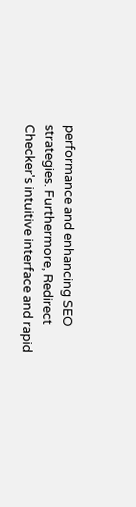performance and enhancing SEO strategies. Furthermore, Redirect Checker's intuitive interface and rapid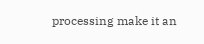processing make it an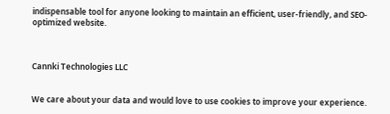indispensable tool for anyone looking to maintain an efficient, user-friendly, and SEO-optimized website.



Cannki Technologies LLC


We care about your data and would love to use cookies to improve your experience.